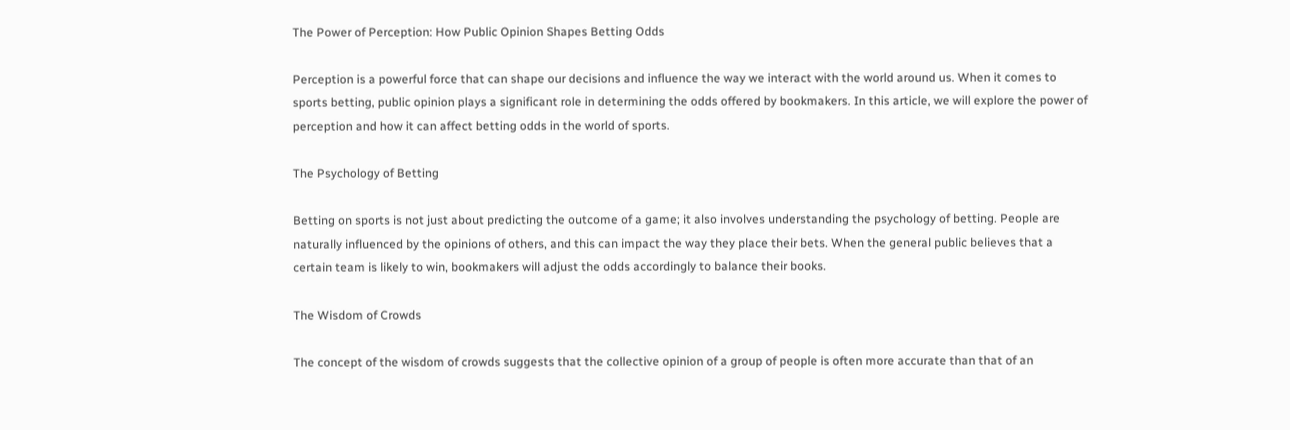The Power of Perception: How Public Opinion Shapes Betting Odds

Perception is a powerful force that can shape our decisions and influence the way we interact with the world around us. When it comes to sports betting, public opinion plays a significant role in determining the odds offered by bookmakers. In this article, we will explore the power of perception and how it can affect betting odds in the world of sports.

The Psychology of Betting

Betting on sports is not just about predicting the outcome of a game; it also involves understanding the psychology of betting. People are naturally influenced by the opinions of others, and this can impact the way they place their bets. When the general public believes that a certain team is likely to win, bookmakers will adjust the odds accordingly to balance their books.

The Wisdom of Crowds

The concept of the wisdom of crowds suggests that the collective opinion of a group of people is often more accurate than that of an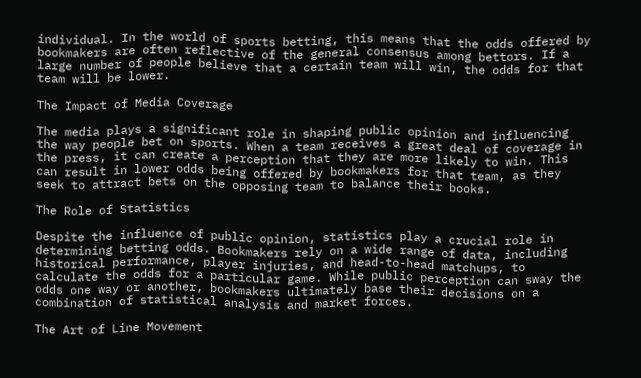individual. In the world of sports betting, this means that the odds offered by bookmakers are often reflective of the general consensus among bettors. If a large number of people believe that a certain team will win, the odds for that team will be lower.

The Impact of Media Coverage

The media plays a significant role in shaping public opinion and influencing the way people bet on sports. When a team receives a great deal of coverage in the press, it can create a perception that they are more likely to win. This can result in lower odds being offered by bookmakers for that team, as they seek to attract bets on the opposing team to balance their books.

The Role of Statistics

Despite the influence of public opinion, statistics play a crucial role in determining betting odds. Bookmakers rely on a wide range of data, including historical performance, player injuries, and head-to-head matchups, to calculate the odds for a particular game. While public perception can sway the odds one way or another, bookmakers ultimately base their decisions on a combination of statistical analysis and market forces.

The Art of Line Movement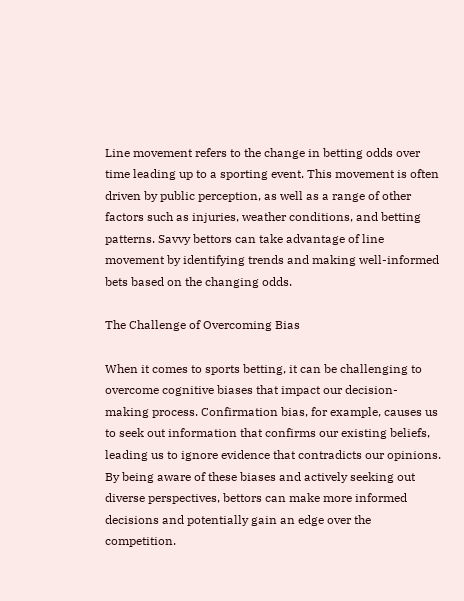Line movement refers to the change in betting odds over time leading up to a sporting event. This movement is often driven by public perception, as well as a range of other factors such as injuries, weather conditions, and betting patterns. Savvy bettors can take advantage of line movement by identifying trends and making well-informed bets based on the changing odds.

The Challenge of Overcoming Bias

When it comes to sports betting, it can be challenging to overcome cognitive biases that impact our decision-making process. Confirmation bias, for example, causes us to seek out information that confirms our existing beliefs, leading us to ignore evidence that contradicts our opinions. By being aware of these biases and actively seeking out diverse perspectives, bettors can make more informed decisions and potentially gain an edge over the competition.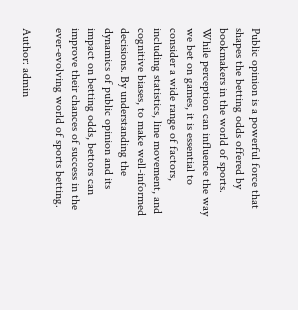Public opinion is a powerful force that shapes the betting odds offered by bookmakers in the world of sports. While perception can influence the way we bet on games, it is essential to consider a wide range of factors, including statistics, line movement, and cognitive biases, to make well-informed decisions. By understanding the dynamics of public opinion and its impact on betting odds, bettors can improve their chances of success in the ever-evolving world of sports betting.

Author: admin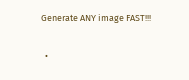Generate ANY image FAST!!!

  •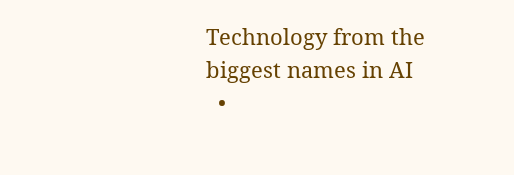Technology from the biggest names in AI
  •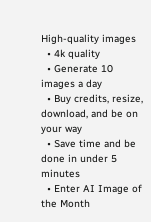High-quality images
  • 4k quality
  • Generate 10 images a day
  • Buy credits, resize, download, and be on your way
  • Save time and be done in under 5 minutes
  • Enter AI Image of the Month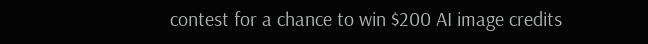contest for a chance to win $200 AI image credits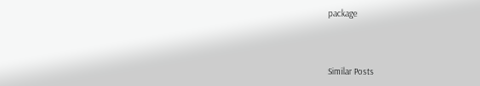package



Similar Posts